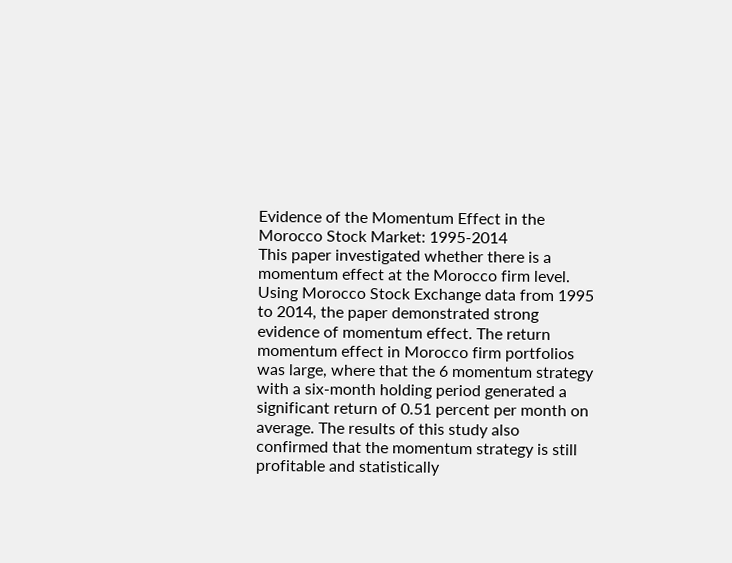Evidence of the Momentum Effect in the Morocco Stock Market: 1995-2014
This paper investigated whether there is a momentum effect at the Morocco firm level. Using Morocco Stock Exchange data from 1995 to 2014, the paper demonstrated strong evidence of momentum effect. The return momentum effect in Morocco firm portfolios was large, where that the 6 momentum strategy with a six-month holding period generated a significant return of 0.51 percent per month on average. The results of this study also confirmed that the momentum strategy is still profitable and statistically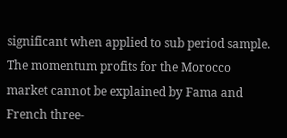significant when applied to sub period sample. The momentum profits for the Morocco market cannot be explained by Fama and French three-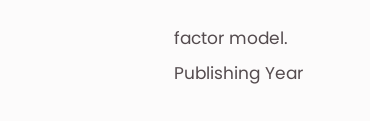factor model.
Publishing Year